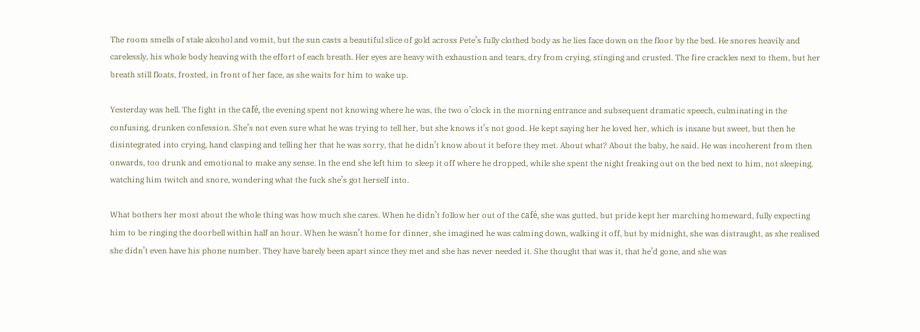The room smells of stale alcohol and vomit, but the sun casts a beautiful slice of gold across Pete’s fully clothed body as he lies face down on the floor by the bed. He snores heavily and carelessly, his whole body heaving with the effort of each breath. Her eyes are heavy with exhaustion and tears, dry from crying, stinging and crusted. The fire crackles next to them, but her breath still floats, frosted, in front of her face, as she waits for him to wake up.

Yesterday was hell. The fight in the café, the evening spent not knowing where he was, the two o’clock in the morning entrance and subsequent dramatic speech, culminating in the confusing, drunken confession. She’s not even sure what he was trying to tell her, but she knows it’s not good. He kept saying her he loved her, which is insane but sweet, but then he disintegrated into crying, hand clasping and telling her that he was sorry, that he didn’t know about it before they met. About what? About the baby, he said. He was incoherent from then onwards, too drunk and emotional to make any sense. In the end she left him to sleep it off where he dropped, while she spent the night freaking out on the bed next to him, not sleeping, watching him twitch and snore, wondering what the fuck she’s got herself into.

What bothers her most about the whole thing was how much she cares. When he didn’t follow her out of the café, she was gutted, but pride kept her marching homeward, fully expecting him to be ringing the doorbell within half an hour. When he wasn’t home for dinner, she imagined he was calming down, walking it off, but by midnight, she was distraught, as she realised she didn’t even have his phone number. They have barely been apart since they met and she has never needed it. She thought that was it, that he’d gone, and she was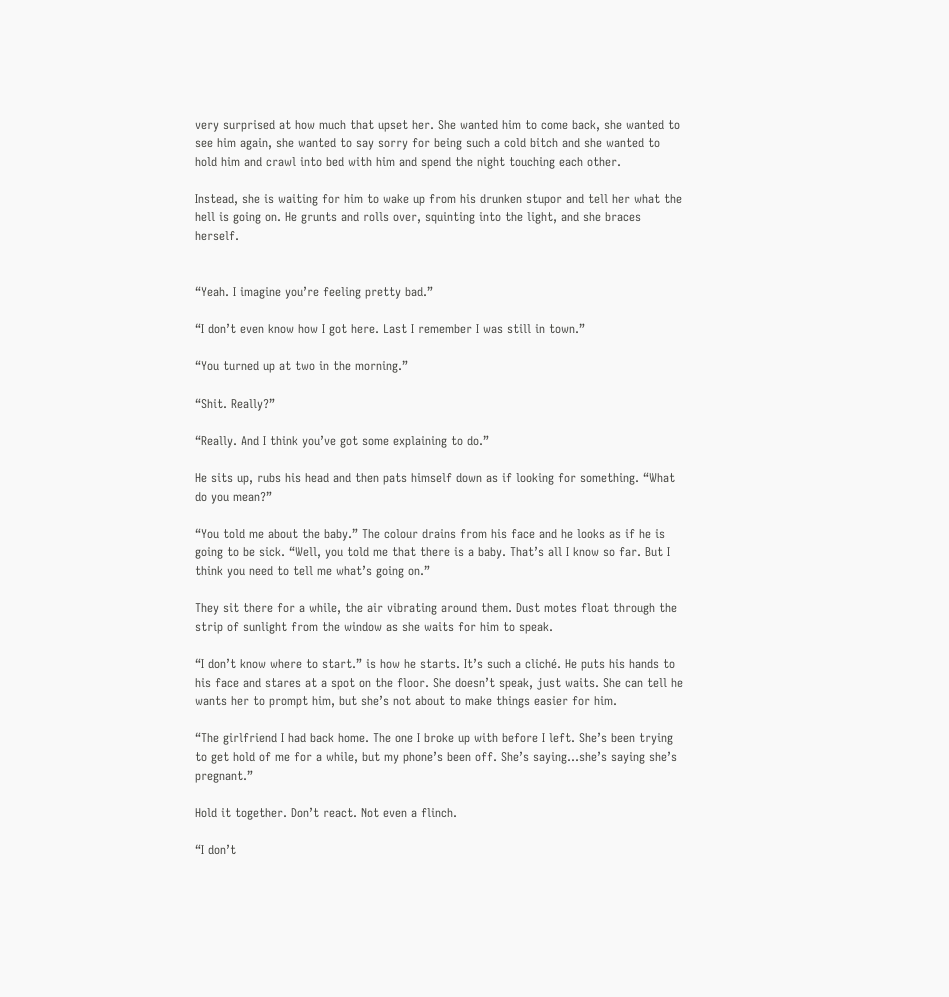very surprised at how much that upset her. She wanted him to come back, she wanted to see him again, she wanted to say sorry for being such a cold bitch and she wanted to hold him and crawl into bed with him and spend the night touching each other.

Instead, she is waiting for him to wake up from his drunken stupor and tell her what the hell is going on. He grunts and rolls over, squinting into the light, and she braces herself.


“Yeah. I imagine you’re feeling pretty bad.”

“I don’t even know how I got here. Last I remember I was still in town.”

“You turned up at two in the morning.”

“Shit. Really?”

“Really. And I think you’ve got some explaining to do.”

He sits up, rubs his head and then pats himself down as if looking for something. “What do you mean?”

“You told me about the baby.” The colour drains from his face and he looks as if he is going to be sick. “Well, you told me that there is a baby. That’s all I know so far. But I think you need to tell me what’s going on.”

They sit there for a while, the air vibrating around them. Dust motes float through the strip of sunlight from the window as she waits for him to speak.

“I don’t know where to start.” is how he starts. It’s such a cliché. He puts his hands to his face and stares at a spot on the floor. She doesn’t speak, just waits. She can tell he wants her to prompt him, but she’s not about to make things easier for him.

“The girlfriend I had back home. The one I broke up with before I left. She’s been trying to get hold of me for a while, but my phone’s been off. She’s saying…she’s saying she’s pregnant.”

Hold it together. Don’t react. Not even a flinch.

“I don’t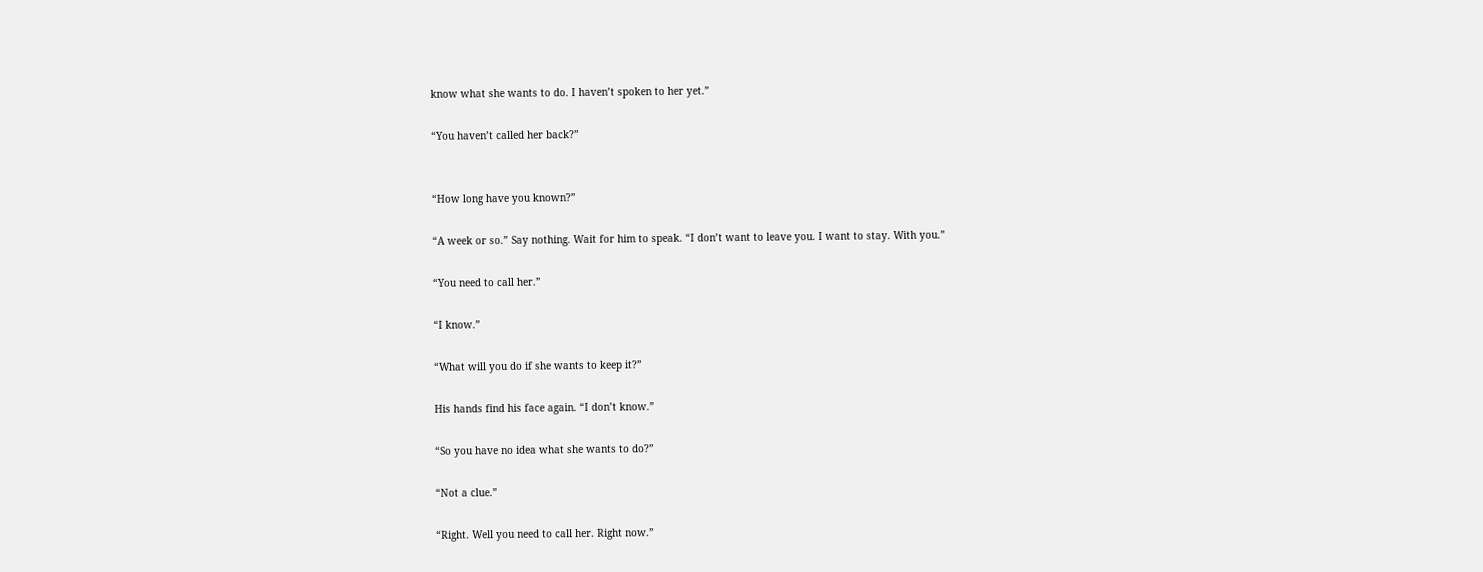know what she wants to do. I haven’t spoken to her yet.”

“You haven’t called her back?”


“How long have you known?”

“A week or so.” Say nothing. Wait for him to speak. “I don’t want to leave you. I want to stay. With you.”

“You need to call her.”

“I know.”

“What will you do if she wants to keep it?”

His hands find his face again. “I don’t know.”

“So you have no idea what she wants to do?”

“Not a clue.”

“Right. Well you need to call her. Right now.”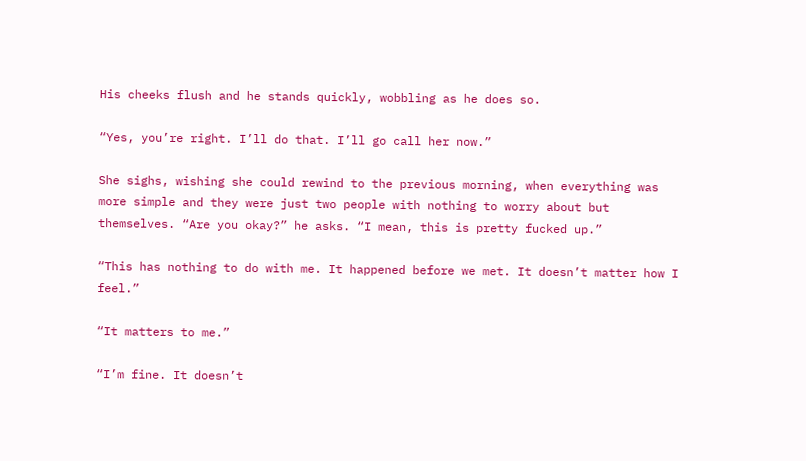His cheeks flush and he stands quickly, wobbling as he does so.

“Yes, you’re right. I’ll do that. I’ll go call her now.”

She sighs, wishing she could rewind to the previous morning, when everything was more simple and they were just two people with nothing to worry about but themselves. “Are you okay?” he asks. “I mean, this is pretty fucked up.”

“This has nothing to do with me. It happened before we met. It doesn’t matter how I feel.”

“It matters to me.”

“I’m fine. It doesn’t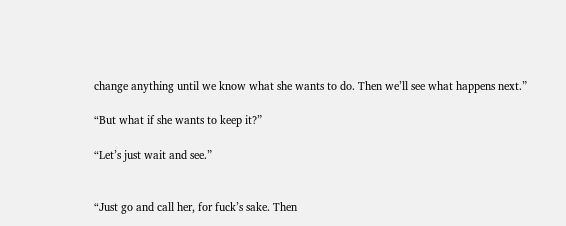change anything until we know what she wants to do. Then we’ll see what happens next.”

“But what if she wants to keep it?”

“Let’s just wait and see.”


“Just go and call her, for fuck’s sake. Then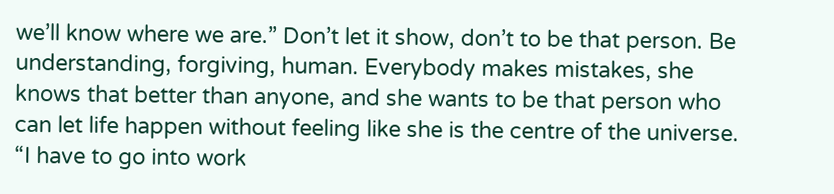we’ll know where we are.” Don’t let it show, don’t to be that person. Be understanding, forgiving, human. Everybody makes mistakes, she knows that better than anyone, and she wants to be that person who can let life happen without feeling like she is the centre of the universe. “I have to go into work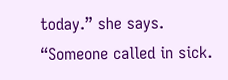today.” she says. “Someone called in sick.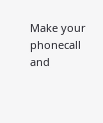Make your phonecall and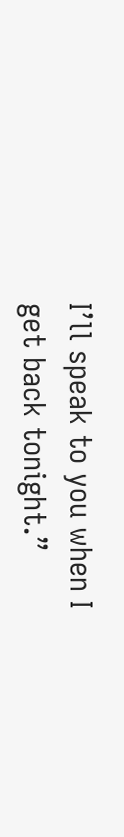I’ll speak to you when I get back tonight.”